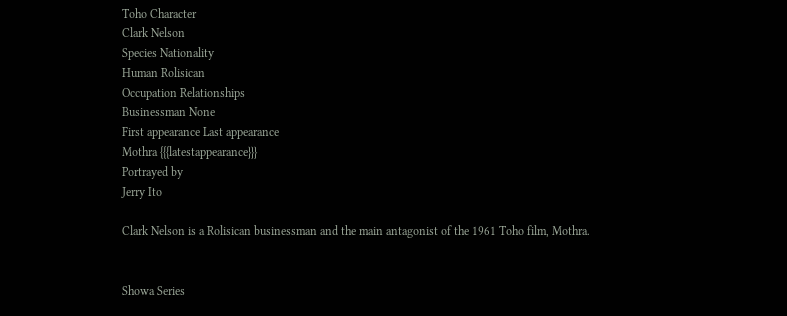Toho Character
Clark Nelson
Species Nationality
Human Rolisican
Occupation Relationships
Businessman None
First appearance Last appearance
Mothra {{{latestappearance}}}
Portrayed by
Jerry Ito

Clark Nelson is a Rolisican businessman and the main antagonist of the 1961 Toho film, Mothra.


Showa Series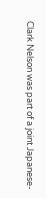Clark Nelson was part of a joint Japanese-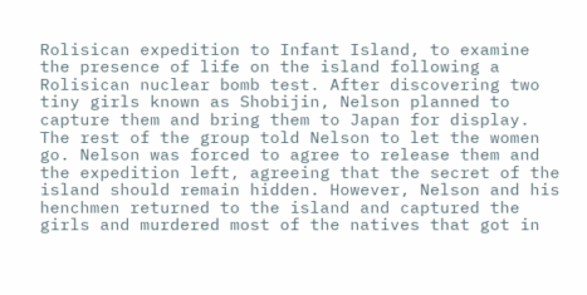Rolisican expedition to Infant Island, to examine the presence of life on the island following a Rolisican nuclear bomb test. After discovering two tiny girls known as Shobijin, Nelson planned to capture them and bring them to Japan for display. The rest of the group told Nelson to let the women go. Nelson was forced to agree to release them and the expedition left, agreeing that the secret of the island should remain hidden. However, Nelson and his henchmen returned to the island and captured the girls and murdered most of the natives that got in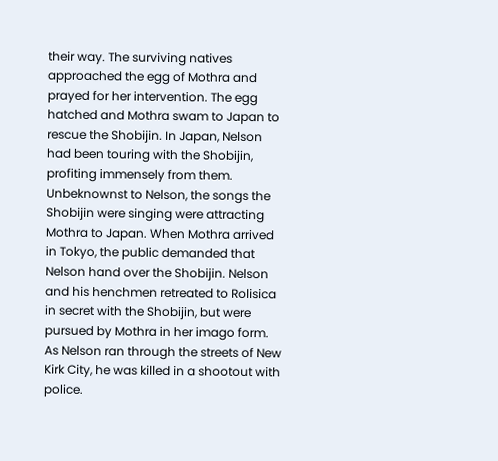their way. The surviving natives approached the egg of Mothra and prayed for her intervention. The egg hatched and Mothra swam to Japan to rescue the Shobijin. In Japan, Nelson had been touring with the Shobijin, profiting immensely from them. Unbeknownst to Nelson, the songs the Shobijin were singing were attracting Mothra to Japan. When Mothra arrived in Tokyo, the public demanded that Nelson hand over the Shobijin. Nelson and his henchmen retreated to Rolisica in secret with the Shobijin, but were pursued by Mothra in her imago form. As Nelson ran through the streets of New Kirk City, he was killed in a shootout with police.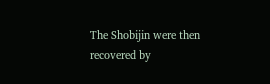The Shobijin were then recovered by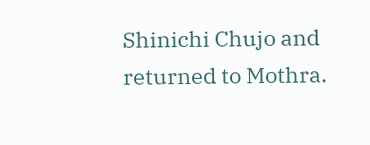Shinichi Chujo and returned to Mothra.